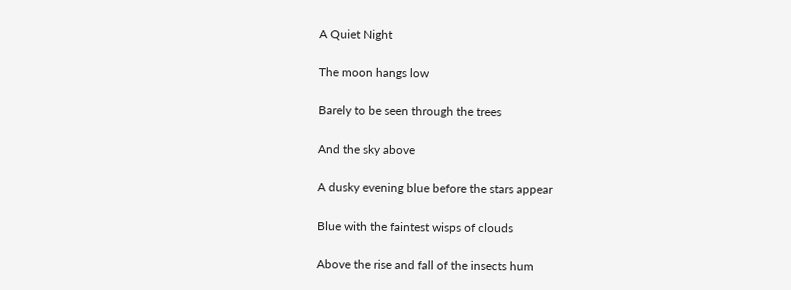A Quiet Night

The moon hangs low

Barely to be seen through the trees

And the sky above

A dusky evening blue before the stars appear

Blue with the faintest wisps of clouds

Above the rise and fall of the insects hum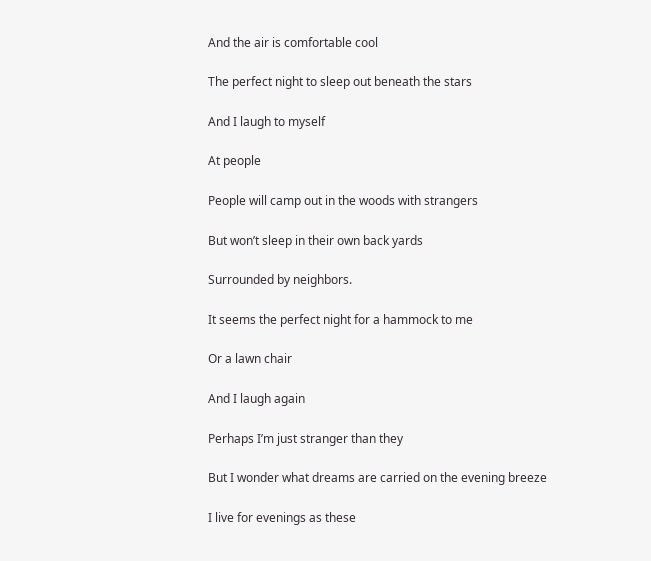And the air is comfortable cool

The perfect night to sleep out beneath the stars

And I laugh to myself

At people

People will camp out in the woods with strangers

But won’t sleep in their own back yards

Surrounded by neighbors.

It seems the perfect night for a hammock to me

Or a lawn chair

And I laugh again

Perhaps I’m just stranger than they

But I wonder what dreams are carried on the evening breeze

I live for evenings as these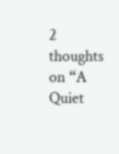2 thoughts on “A Quiet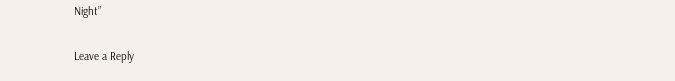Night”

Leave a Reply